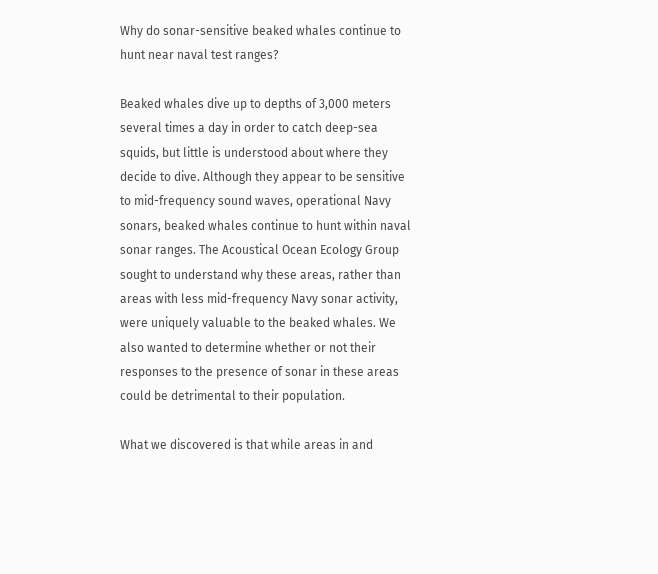Why do sonar-sensitive beaked whales continue to hunt near naval test ranges?

Beaked whales dive up to depths of 3,000 meters several times a day in order to catch deep-sea squids, but little is understood about where they decide to dive. Although they appear to be sensitive to mid-frequency sound waves, operational Navy sonars, beaked whales continue to hunt within naval sonar ranges. The Acoustical Ocean Ecology Group sought to understand why these areas, rather than areas with less mid-frequency Navy sonar activity, were uniquely valuable to the beaked whales. We also wanted to determine whether or not their responses to the presence of sonar in these areas could be detrimental to their population.

What we discovered is that while areas in and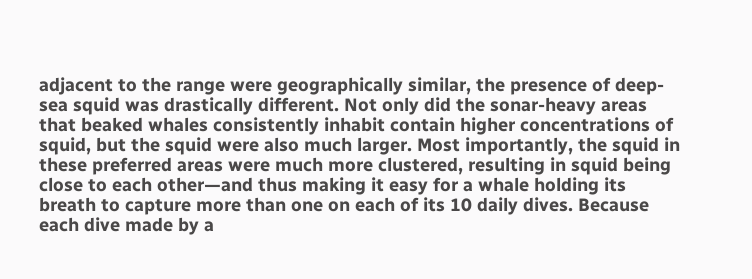adjacent to the range were geographically similar, the presence of deep-sea squid was drastically different. Not only did the sonar-heavy areas that beaked whales consistently inhabit contain higher concentrations of squid, but the squid were also much larger. Most importantly, the squid in these preferred areas were much more clustered, resulting in squid being close to each other—and thus making it easy for a whale holding its breath to capture more than one on each of its 10 daily dives. Because each dive made by a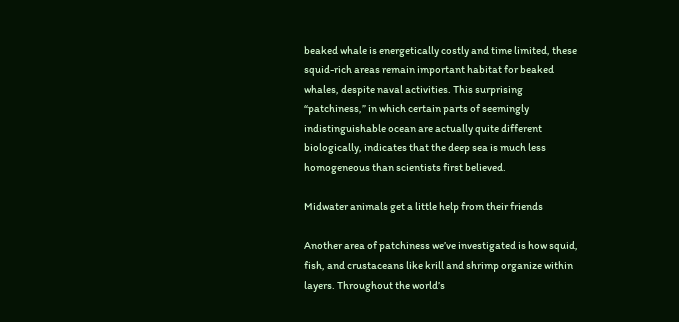beaked whale is energetically costly and time limited, these squid-rich areas remain important habitat for beaked whales, despite naval activities. This surprising “patchiness,” in which certain parts of seemingly indistinguishable ocean are actually quite different biologically, indicates that the deep sea is much less homogeneous than scientists first believed.

Midwater animals get a little help from their friends

Another area of patchiness we’ve investigated is how squid, fish, and crustaceans like krill and shrimp organize within layers. Throughout the world’s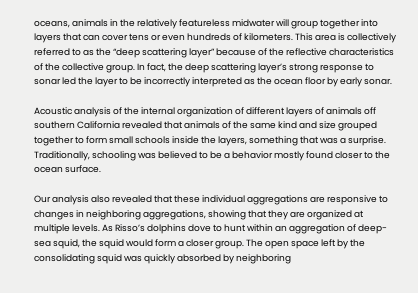oceans, animals in the relatively featureless midwater will group together into layers that can cover tens or even hundreds of kilometers. This area is collectively referred to as the “deep scattering layer” because of the reflective characteristics of the collective group. In fact, the deep scattering layer’s strong response to sonar led the layer to be incorrectly interpreted as the ocean floor by early sonar.

Acoustic analysis of the internal organization of different layers of animals off southern California revealed that animals of the same kind and size grouped together to form small schools inside the layers, something that was a surprise. Traditionally, schooling was believed to be a behavior mostly found closer to the ocean surface.

Our analysis also revealed that these individual aggregations are responsive to changes in neighboring aggregations, showing that they are organized at multiple levels. As Risso’s dolphins dove to hunt within an aggregation of deep-sea squid, the squid would form a closer group. The open space left by the consolidating squid was quickly absorbed by neighboring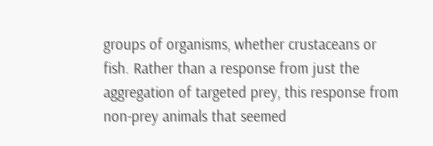groups of organisms, whether crustaceans or fish. Rather than a response from just the aggregation of targeted prey, this response from non-prey animals that seemed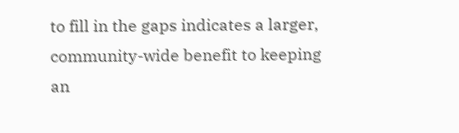to fill in the gaps indicates a larger, community-wide benefit to keeping an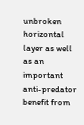unbroken horizontal layer as well as an important anti-predator benefit from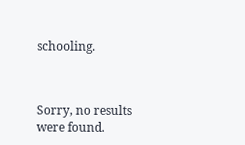schooling.



Sorry, no results were found.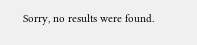Sorry, no results were found.